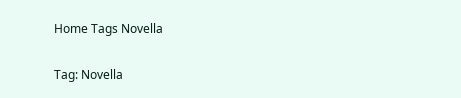Home Tags Novella

Tag: Novella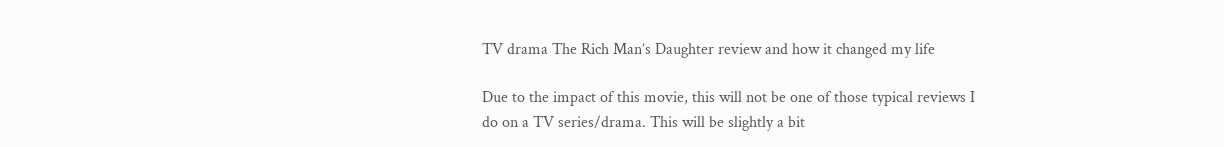TV drama The Rich Man’s Daughter review and how it changed my life

Due to the impact of this movie, this will not be one of those typical reviews I do on a TV series/drama. This will be slightly a bit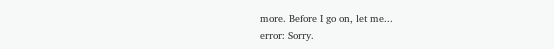more. Before I go on, let me...
error: Sorry.